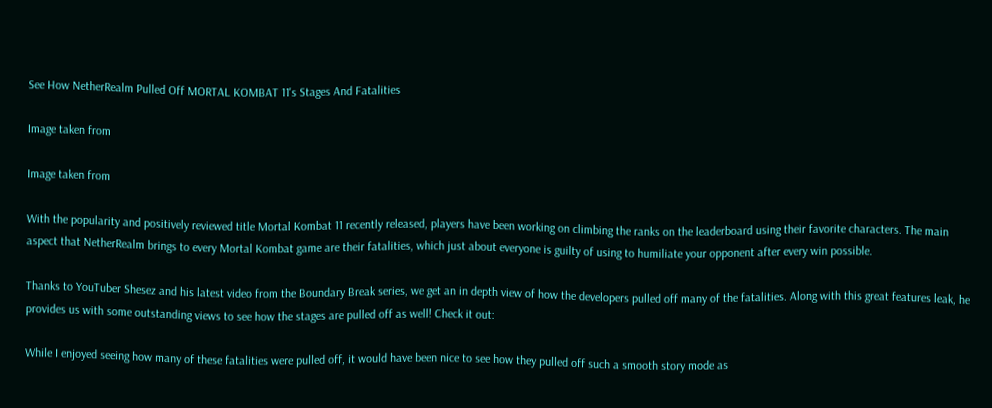See How NetherRealm Pulled Off MORTAL KOMBAT 11's Stages And Fatalities

Image taken from

Image taken from

With the popularity and positively reviewed title Mortal Kombat 11 recently released, players have been working on climbing the ranks on the leaderboard using their favorite characters. The main aspect that NetherRealm brings to every Mortal Kombat game are their fatalities, which just about everyone is guilty of using to humiliate your opponent after every win possible.

Thanks to YouTuber Shesez and his latest video from the Boundary Break series, we get an in depth view of how the developers pulled off many of the fatalities. Along with this great features leak, he provides us with some outstanding views to see how the stages are pulled off as well! Check it out:

While I enjoyed seeing how many of these fatalities were pulled off, it would have been nice to see how they pulled off such a smooth story mode as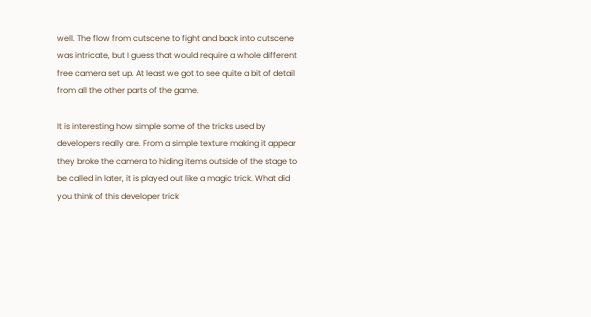well. The flow from cutscene to fight and back into cutscene was intricate, but I guess that would require a whole different free camera set up. At least we got to see quite a bit of detail from all the other parts of the game.

It is interesting how simple some of the tricks used by developers really are. From a simple texture making it appear they broke the camera to hiding items outside of the stage to be called in later, it is played out like a magic trick. What did you think of this developer trick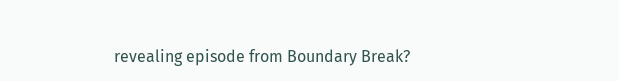revealing episode from Boundary Break?